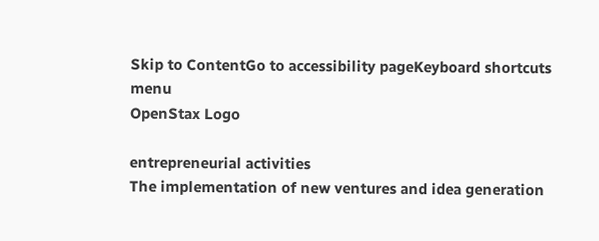Skip to ContentGo to accessibility pageKeyboard shortcuts menu
OpenStax Logo

entrepreneurial activities
The implementation of new ventures and idea generation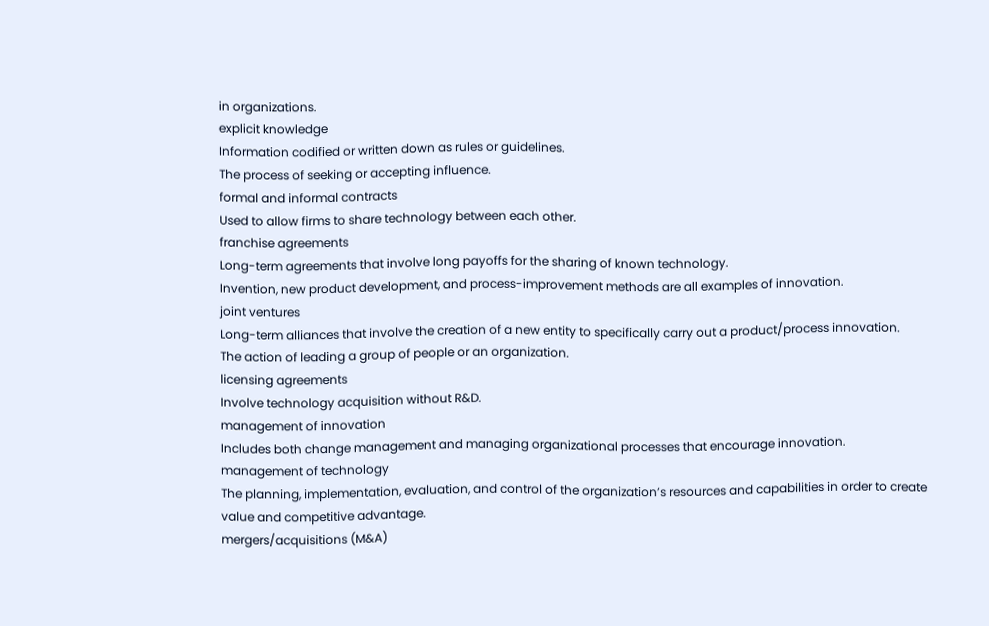in organizations.
explicit knowledge
Information codified or written down as rules or guidelines.
The process of seeking or accepting influence.
formal and informal contracts
Used to allow firms to share technology between each other.
franchise agreements
Long-term agreements that involve long payoffs for the sharing of known technology.
Invention, new product development, and process-improvement methods are all examples of innovation.
joint ventures
Long-term alliances that involve the creation of a new entity to specifically carry out a product/process innovation.
The action of leading a group of people or an organization.
licensing agreements
Involve technology acquisition without R&D.
management of innovation
Includes both change management and managing organizational processes that encourage innovation.
management of technology
The planning, implementation, evaluation, and control of the organization’s resources and capabilities in order to create value and competitive advantage.
mergers/acquisitions (M&A)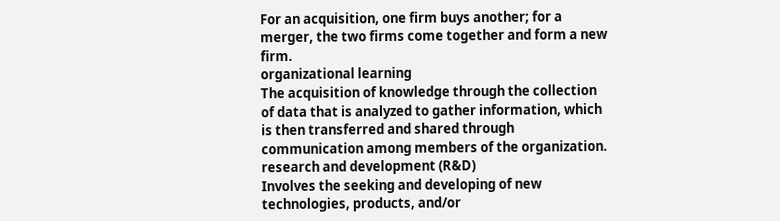For an acquisition, one firm buys another; for a merger, the two firms come together and form a new firm.
organizational learning
The acquisition of knowledge through the collection of data that is analyzed to gather information, which is then transferred and shared through communication among members of the organization.
research and development (R&D)
Involves the seeking and developing of new technologies, products, and/or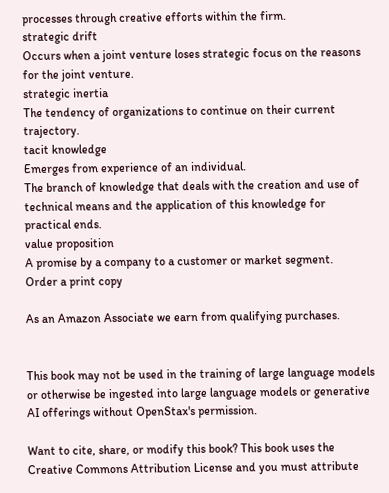processes through creative efforts within the firm.
strategic drift
Occurs when a joint venture loses strategic focus on the reasons for the joint venture.
strategic inertia
The tendency of organizations to continue on their current trajectory.
tacit knowledge
Emerges from experience of an individual.
The branch of knowledge that deals with the creation and use of technical means and the application of this knowledge for practical ends.
value proposition
A promise by a company to a customer or market segment.
Order a print copy

As an Amazon Associate we earn from qualifying purchases.


This book may not be used in the training of large language models or otherwise be ingested into large language models or generative AI offerings without OpenStax's permission.

Want to cite, share, or modify this book? This book uses the Creative Commons Attribution License and you must attribute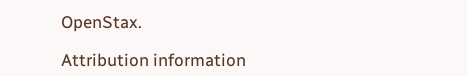OpenStax.

Attribution information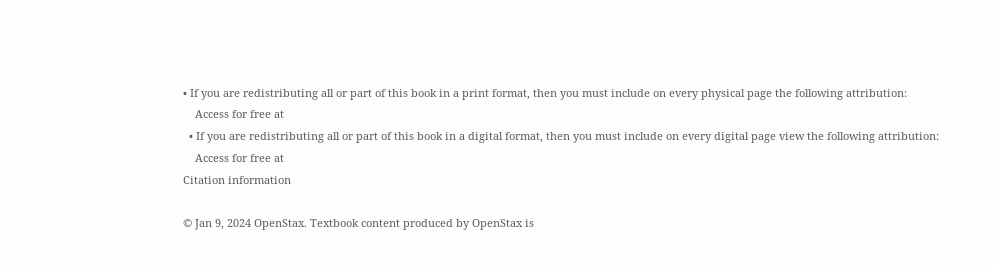• If you are redistributing all or part of this book in a print format, then you must include on every physical page the following attribution:
    Access for free at
  • If you are redistributing all or part of this book in a digital format, then you must include on every digital page view the following attribution:
    Access for free at
Citation information

© Jan 9, 2024 OpenStax. Textbook content produced by OpenStax is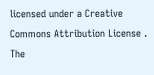licensed under a Creative Commons Attribution License . The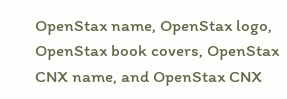OpenStax name, OpenStax logo, OpenStax book covers, OpenStax CNX name, and OpenStax CNX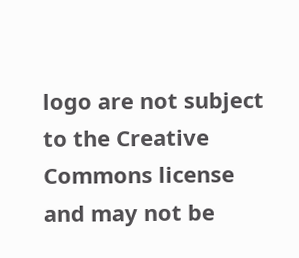logo are not subject to the Creative Commons license and may not be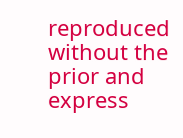reproduced without the prior and express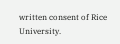written consent of Rice University.